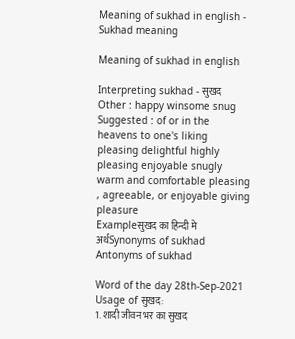Meaning of sukhad in english - Sukhad meaning

Meaning of sukhad in english

Interpreting sukhad - सुखद
Other : happy winsome snug
Suggested : of or in the heavens to one's liking pleasing delightful highly pleasing enjoyable snugly warm and comfortable pleasing , agreeable, or enjoyable giving pleasure
Exampleसुखद का हिन्दी मे अर्थSynonyms of sukhad Antonyms of sukhad

Word of the day 28th-Sep-2021
Usage of सुखद:
1. शादी जीवन भर का सुखद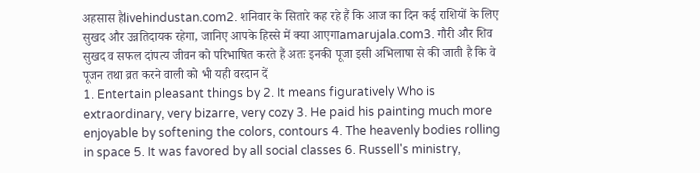अहसास हैlivehindustan.com2. शन‌िवार के स‌ितारे कह रहे हैं क‌ि आज का द‌िन कई राश‌ियों के ल‌िए सुखद और उन्नत‌िदायक रहेगा, जान‌िए आपके ह‌िस्से में क्या आएगाamarujala.com3. गौरी और शिव सुखद व सफल दांपत्य जीवन को परिभाषित करते हैं अतः इनकी पूजा इसी अभिलाषा से की जाती है कि वे पूजन तथा व्रत करने वाली को भी यही वरदान दें
1. Entertain pleasant things by 2. It means figuratively Who is extraordinary, very bizarre, very cozy 3. He paid his painting much more enjoyable by softening the colors, contours 4. The heavenly bodies rolling in space 5. It was favored by all social classes 6. Russell's ministry,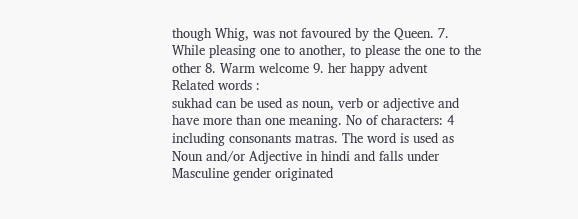though Whig, was not favoured by the Queen. 7. While pleasing one to another, to please the one to the other 8. Warm welcome 9. her happy advent
Related words :
sukhad can be used as noun, verb or adjective and have more than one meaning. No of characters: 4 including consonants matras. The word is used as Noun and/or Adjective in hindi and falls under Masculine gender originated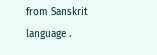from Sanskrit language .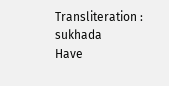Transliteration : sukhada
Have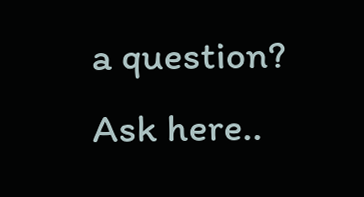a question? Ask here..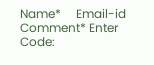Name*     Email-id    Comment* Enter Code: